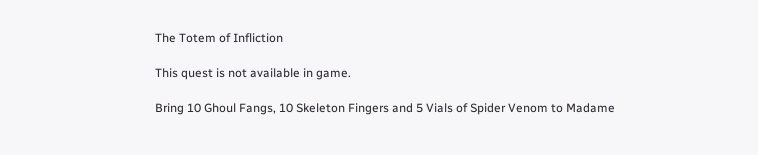The Totem of Infliction

This quest is not available in game.

Bring 10 Ghoul Fangs, 10 Skeleton Fingers and 5 Vials of Spider Venom to Madame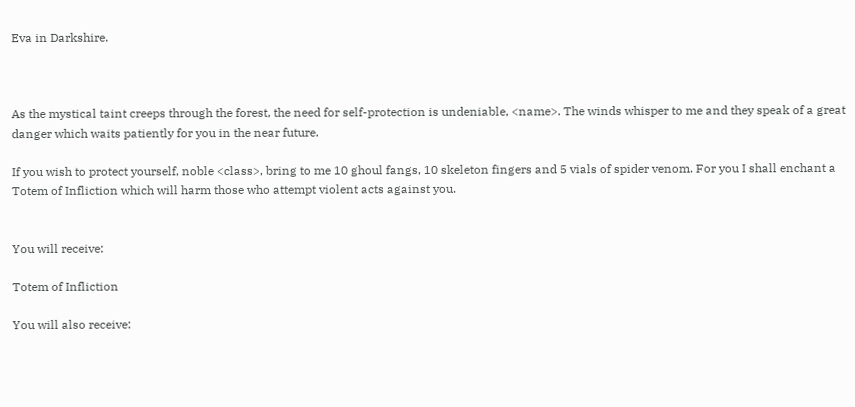Eva in Darkshire.



As the mystical taint creeps through the forest, the need for self-protection is undeniable, <name>. The winds whisper to me and they speak of a great danger which waits patiently for you in the near future.

If you wish to protect yourself, noble <class>, bring to me 10 ghoul fangs, 10 skeleton fingers and 5 vials of spider venom. For you I shall enchant a Totem of Infliction which will harm those who attempt violent acts against you.


You will receive:

Totem of Infliction

You will also receive: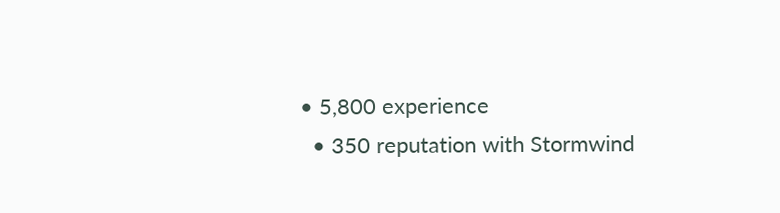• 5,800 experience
  • 350 reputation with Stormwind